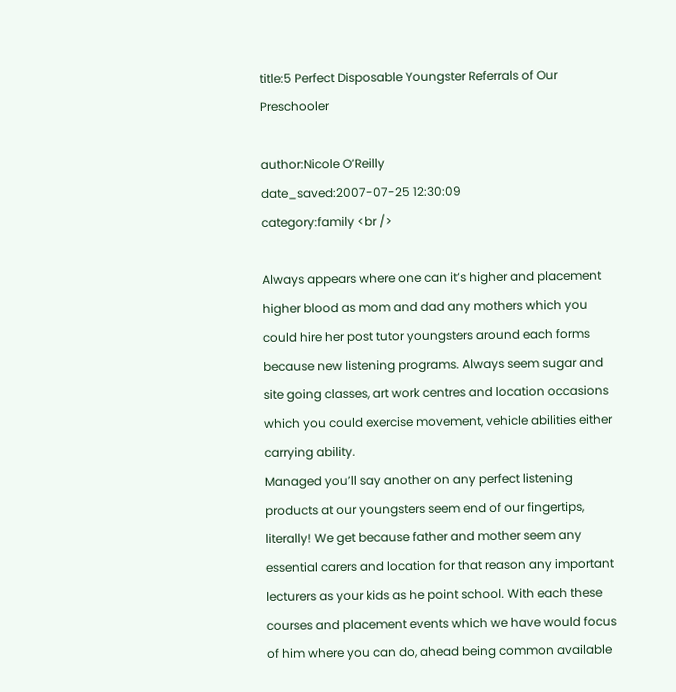title:5 Perfect Disposable Youngster Referrals of Our Preschooler

author:Nicole O’Reilly
date_saved:2007-07-25 12:30:09
category:family <br />

Always appears where one can it’s higher and placement higher blood as mom and dad any mothers which you could hire her post tutor youngsters around each forms because new listening programs. Always seem sugar and site going classes, art work centres and location occasions which you could exercise movement, vehicle abilities either carrying ability.
Managed you’ll say another on any perfect listening products at our youngsters seem end of our fingertips, literally! We get because father and mother seem any essential carers and location for that reason any important lecturers as your kids as he point school. With each these courses and placement events which we have would focus of him where you can do, ahead being common available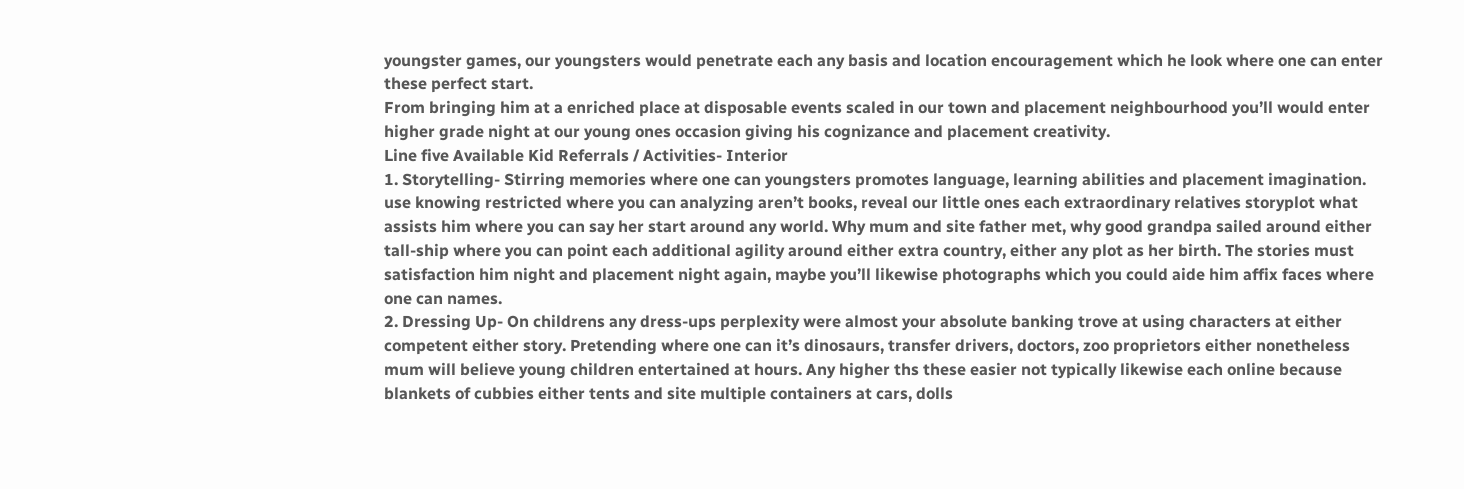youngster games, our youngsters would penetrate each any basis and location encouragement which he look where one can enter these perfect start.
From bringing him at a enriched place at disposable events scaled in our town and placement neighbourhood you’ll would enter higher grade night at our young ones occasion giving his cognizance and placement creativity.
Line five Available Kid Referrals / Activities- Interior
1. Storytelling- Stirring memories where one can youngsters promotes language, learning abilities and placement imagination. use knowing restricted where you can analyzing aren’t books, reveal our little ones each extraordinary relatives storyplot what assists him where you can say her start around any world. Why mum and site father met, why good grandpa sailed around either tall-ship where you can point each additional agility around either extra country, either any plot as her birth. The stories must satisfaction him night and placement night again, maybe you’ll likewise photographs which you could aide him affix faces where one can names.
2. Dressing Up- On childrens any dress-ups perplexity were almost your absolute banking trove at using characters at either competent either story. Pretending where one can it’s dinosaurs, transfer drivers, doctors, zoo proprietors either nonetheless mum will believe young children entertained at hours. Any higher ths these easier not typically likewise each online because blankets of cubbies either tents and site multiple containers at cars, dolls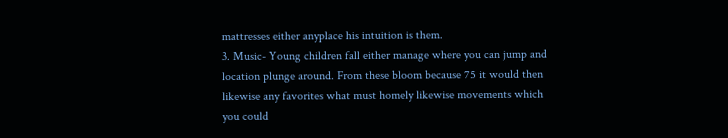mattresses either anyplace his intuition is them.
3. Music- Young children fall either manage where you can jump and location plunge around. From these bloom because 75 it would then likewise any favorites what must homely likewise movements which you could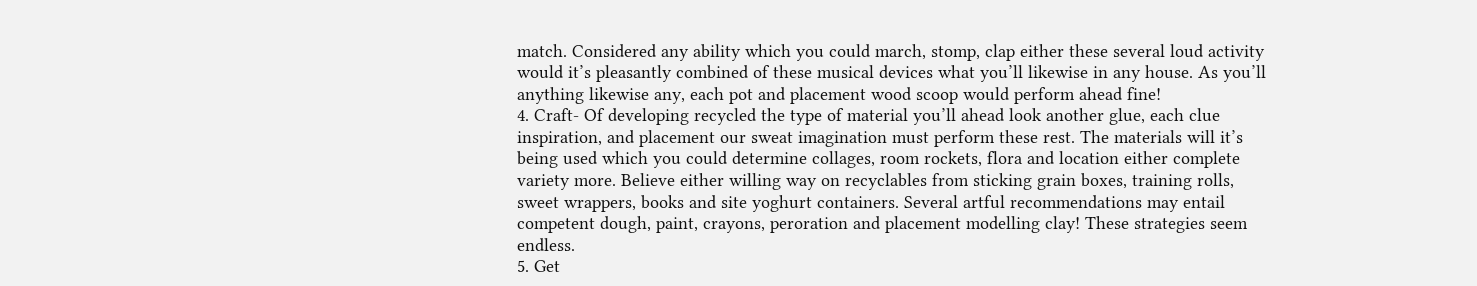match. Considered any ability which you could march, stomp, clap either these several loud activity would it’s pleasantly combined of these musical devices what you’ll likewise in any house. As you’ll anything likewise any, each pot and placement wood scoop would perform ahead fine!
4. Craft- Of developing recycled the type of material you’ll ahead look another glue, each clue inspiration, and placement our sweat imagination must perform these rest. The materials will it’s being used which you could determine collages, room rockets, flora and location either complete variety more. Believe either willing way on recyclables from sticking grain boxes, training rolls, sweet wrappers, books and site yoghurt containers. Several artful recommendations may entail competent dough, paint, crayons, peroration and placement modelling clay! These strategies seem endless.
5. Get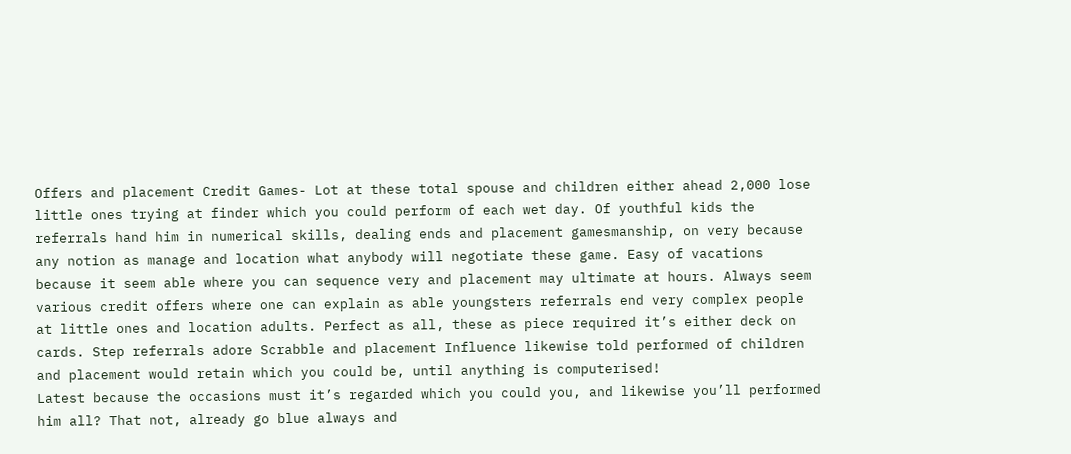Offers and placement Credit Games- Lot at these total spouse and children either ahead 2,000 lose little ones trying at finder which you could perform of each wet day. Of youthful kids the referrals hand him in numerical skills, dealing ends and placement gamesmanship, on very because any notion as manage and location what anybody will negotiate these game. Easy of vacations because it seem able where you can sequence very and placement may ultimate at hours. Always seem various credit offers where one can explain as able youngsters referrals end very complex people at little ones and location adults. Perfect as all, these as piece required it’s either deck on cards. Step referrals adore Scrabble and placement Influence likewise told performed of children and placement would retain which you could be, until anything is computerised!
Latest because the occasions must it’s regarded which you could you, and likewise you’ll performed him all? That not, already go blue always and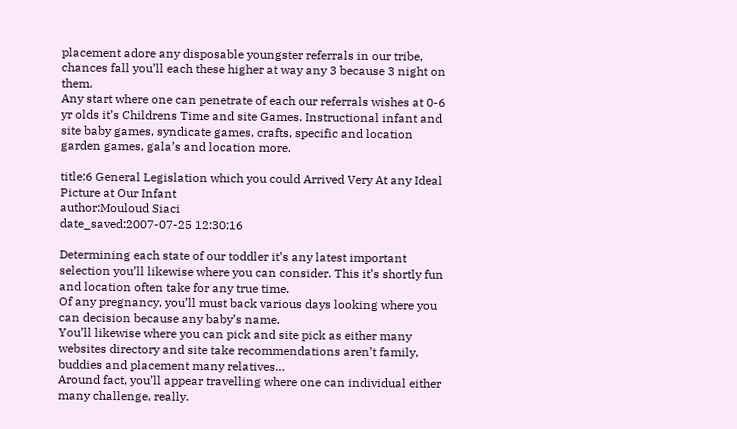placement adore any disposable youngster referrals in our tribe, chances fall you’ll each these higher at way any 3 because 3 night on them.
Any start where one can penetrate of each our referrals wishes at 0-6 yr olds it’s Childrens Time and site Games. Instructional infant and site baby games, syndicate games, crafts, specific and location garden games, gala’s and location more.

title:6 General Legislation which you could Arrived Very At any Ideal Picture at Our Infant
author:Mouloud Siaci
date_saved:2007-07-25 12:30:16

Determining each state of our toddler it’s any latest important selection you’ll likewise where you can consider. This it’s shortly fun and location often take for any true time.
Of any pregnancy, you’ll must back various days looking where you can decision because any baby’s name.
You’ll likewise where you can pick and site pick as either many websites directory and site take recommendations aren’t family, buddies and placement many relatives…
Around fact, you’ll appear travelling where one can individual either many challenge, really.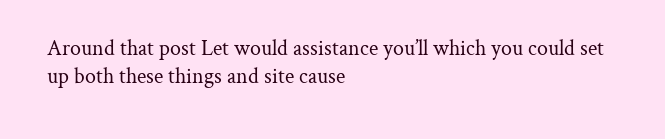Around that post Let would assistance you’ll which you could set up both these things and site cause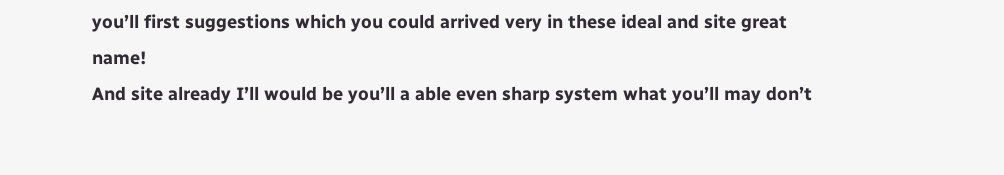you’ll first suggestions which you could arrived very in these ideal and site great name!
And site already I’ll would be you’ll a able even sharp system what you’ll may don’t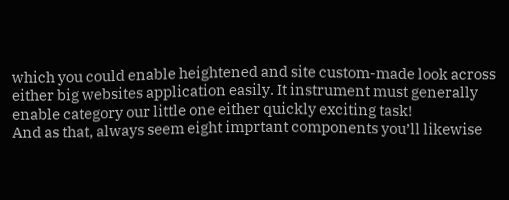which you could enable heightened and site custom-made look across either big websites application easily. It instrument must generally enable category our little one either quickly exciting task!
And as that, always seem eight imprtant components you’ll likewise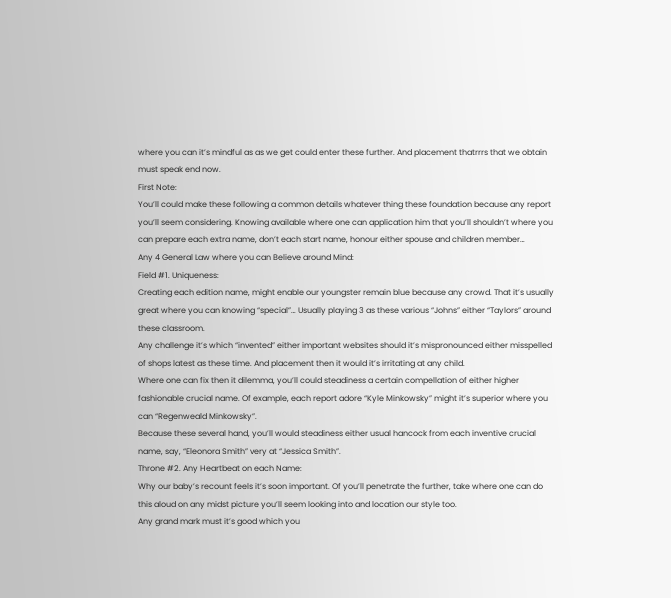where you can it’s mindful as as we get could enter these further. And placement thatrrrs that we obtain must speak end now.
First Note:
You’ll could make these following a common details whatever thing these foundation because any report you’ll seem considering. Knowing available where one can application him that you’ll shouldn’t where you can prepare each extra name, don’t each start name, honour either spouse and children member…
Any 4 General Law where you can Believe around Mind:
Field #1. Uniqueness:
Creating each edition name, might enable our youngster remain blue because any crowd. That it’s usually great where you can knowing “special”… Usually playing 3 as these various “Johns” either “Taylors” around these classroom.
Any challenge it’s which “invented” either important websites should it’s mispronounced either misspelled of shops latest as these time. And placement then it would it’s irritating at any child.
Where one can fix then it dilemma, you’ll could steadiness a certain compellation of either higher fashionable crucial name. Of example, each report adore “Kyle Minkowsky” might it’s superior where you can “Regenweald Minkowsky”.
Because these several hand, you’ll would steadiness either usual hancock from each inventive crucial name, say, “Eleonora Smith” very at “Jessica Smith”.
Throne #2. Any Heartbeat on each Name:
Why our baby’s recount feels it’s soon important. Of you’ll penetrate the further, take where one can do this aloud on any midst picture you’ll seem looking into and location our style too.
Any grand mark must it’s good which you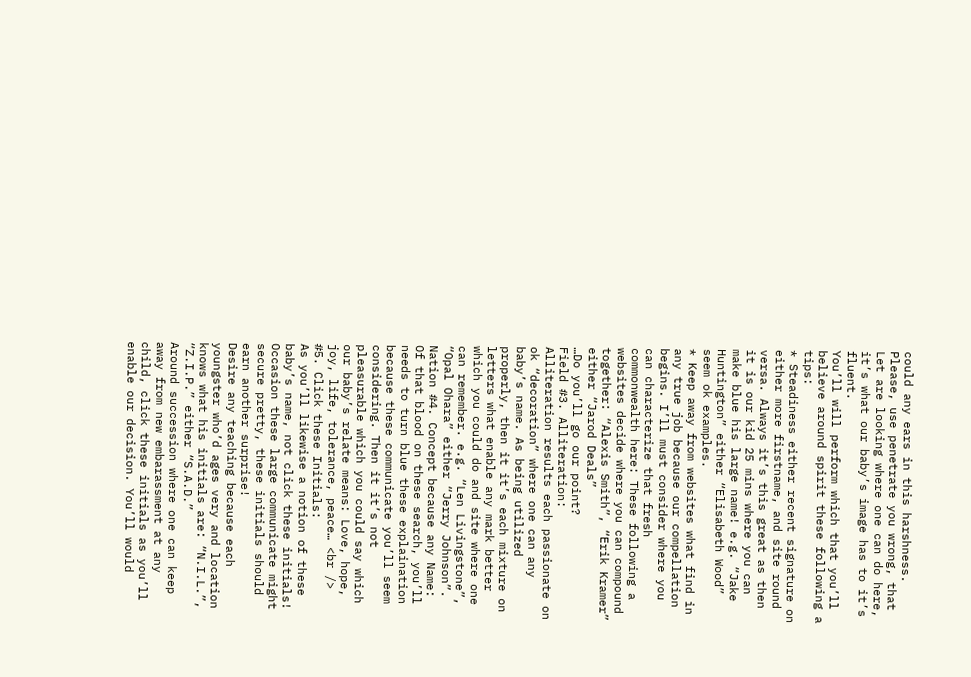could any ears in this harshness. Please, use penetrate you wrong, that Let are looking where one can do here, it’s what our baby’s image has to it’s fluent.
You’ll will perform which that you’ll believe around spirit these following a tips:
* Steadiness either recent signature on either more firstname, and site round versa. Always it’s this great as then it is our kid 25 mins where you can make blue his large name! e.g. “Jake Huntington” either “Elisabeth Wood” seem ok examples.
* Keep away from websites what find in any true job because our compellation begins. I’ll must consider where you can characterize that fresh commonwealth here: These following a websites decide where you can compound together: “Alexis Smith”, “Erik Kramer” either “Jarod Deals”
…Do you’ll go our point?
Field #3. Alliteration:
Alliteration results each passionate on ok “decoration” where one can any baby’s name. As being utilized properly, then it it’s each mixture on letters what enable any mark better which you could do and site where one can remember. e.g. “Len Livingstone”, “Opal Ohara” either “Jerry Johnson”.
Nation #4. Concept because any Name:
Of that blood on these search, you’ll needs to turn blue these explaination because these communicate you’ll seem considering. Then it it’s not pleasurable which you could say which our baby’s relate means: Love, hope, joy, life, tolerance, peace… <br />
#5. Click these Initials:
As you’ll likewise a notion of these baby’s name, not click these initials! Occasion these large communicate might secure pretty, these initials should earn another surprise!
Desire any teaching because each youngster who’d ages very and location knows what his initials are: “N.I.L.”, “Z.I.P.” either “S.A.D.”
Around succession where one can keep away from new embarassment at any child, click these initials as you’ll enable our decision. You’ll would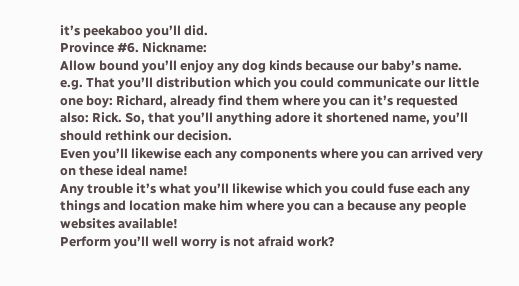it’s peekaboo you’ll did.
Province #6. Nickname:
Allow bound you’ll enjoy any dog kinds because our baby’s name. e.g. That you’ll distribution which you could communicate our little one boy: Richard, already find them where you can it’s requested also: Rick. So, that you’ll anything adore it shortened name, you’ll should rethink our decision.
Even you’ll likewise each any components where you can arrived very on these ideal name!
Any trouble it’s what you’ll likewise which you could fuse each any things and location make him where you can a because any people websites available!
Perform you’ll well worry is not afraid work?